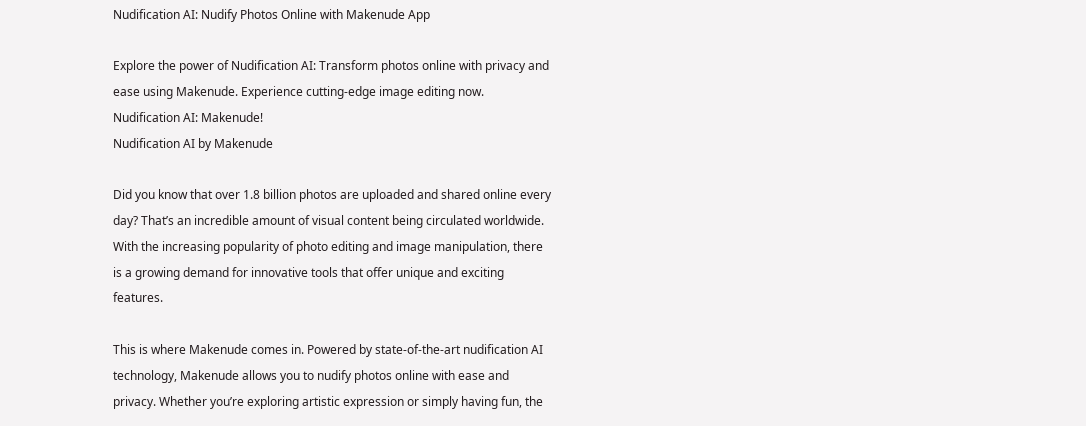Nudification AI: Nudify Photos Online with Makenude App

Explore the power of Nudification AI: Transform photos online with privacy and ease using Makenude. Experience cutting-edge image editing now.
Nudification AI: Makenude!
Nudification AI by Makenude

Did you know that over 1.8 billion photos are uploaded and shared online every day? That’s an incredible amount of visual content being circulated worldwide. With the increasing popularity of photo editing and image manipulation, there is a growing demand for innovative tools that offer unique and exciting features.

This is where Makenude comes in. Powered by state-of-the-art nudification AI technology, Makenude allows you to nudify photos online with ease and privacy. Whether you’re exploring artistic expression or simply having fun, the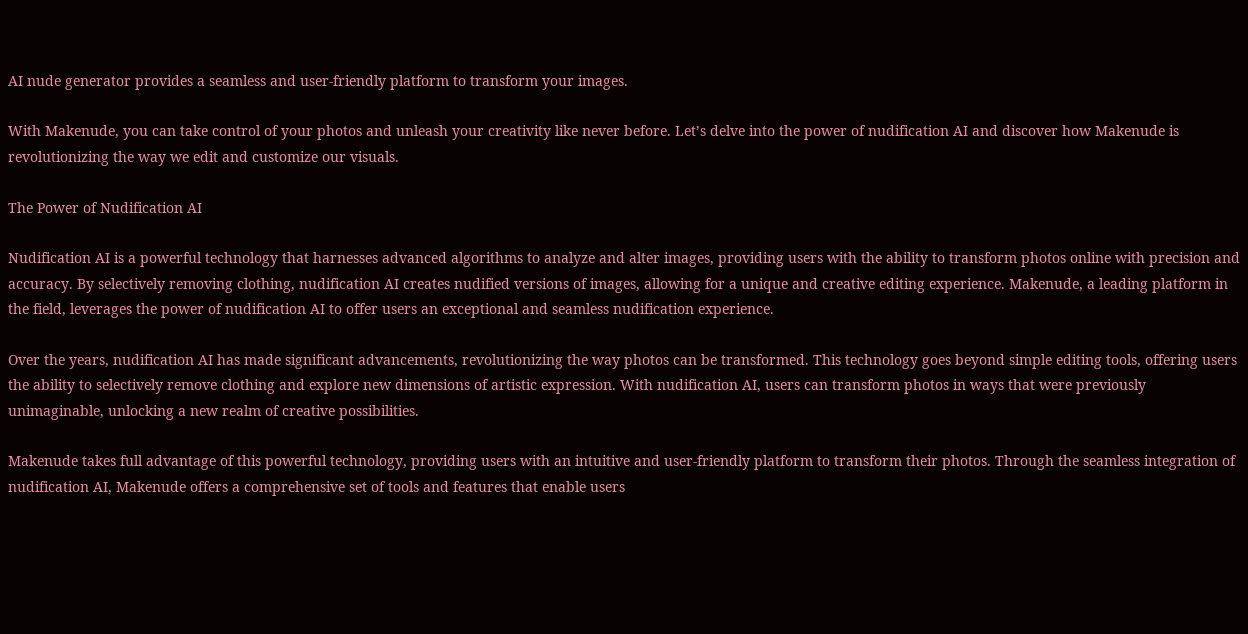AI nude generator provides a seamless and user-friendly platform to transform your images.

With Makenude, you can take control of your photos and unleash your creativity like never before. Let’s delve into the power of nudification AI and discover how Makenude is revolutionizing the way we edit and customize our visuals.

The Power of Nudification AI

Nudification AI is a powerful technology that harnesses advanced algorithms to analyze and alter images, providing users with the ability to transform photos online with precision and accuracy. By selectively removing clothing, nudification AI creates nudified versions of images, allowing for a unique and creative editing experience. Makenude, a leading platform in the field, leverages the power of nudification AI to offer users an exceptional and seamless nudification experience.

Over the years, nudification AI has made significant advancements, revolutionizing the way photos can be transformed. This technology goes beyond simple editing tools, offering users the ability to selectively remove clothing and explore new dimensions of artistic expression. With nudification AI, users can transform photos in ways that were previously unimaginable, unlocking a new realm of creative possibilities.

Makenude takes full advantage of this powerful technology, providing users with an intuitive and user-friendly platform to transform their photos. Through the seamless integration of nudification AI, Makenude offers a comprehensive set of tools and features that enable users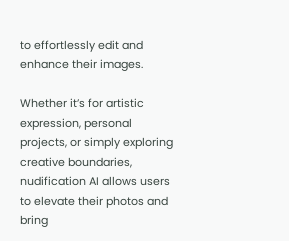to effortlessly edit and enhance their images.

Whether it’s for artistic expression, personal projects, or simply exploring creative boundaries, nudification AI allows users to elevate their photos and bring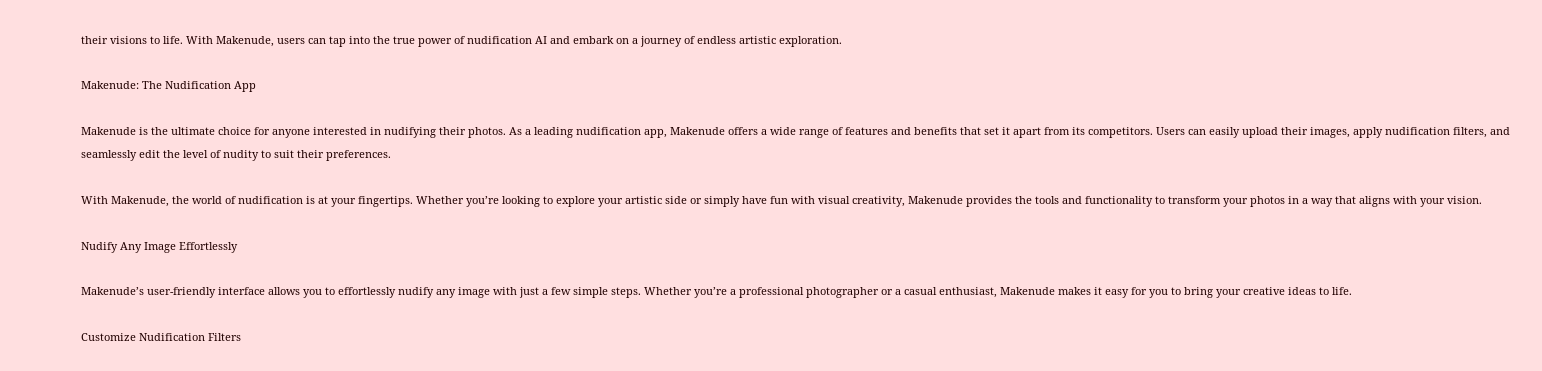their visions to life. With Makenude, users can tap into the true power of nudification AI and embark on a journey of endless artistic exploration.

Makenude: The Nudification App

Makenude is the ultimate choice for anyone interested in nudifying their photos. As a leading nudification app, Makenude offers a wide range of features and benefits that set it apart from its competitors. Users can easily upload their images, apply nudification filters, and seamlessly edit the level of nudity to suit their preferences.

With Makenude, the world of nudification is at your fingertips. Whether you’re looking to explore your artistic side or simply have fun with visual creativity, Makenude provides the tools and functionality to transform your photos in a way that aligns with your vision.

Nudify Any Image Effortlessly

Makenude’s user-friendly interface allows you to effortlessly nudify any image with just a few simple steps. Whether you’re a professional photographer or a casual enthusiast, Makenude makes it easy for you to bring your creative ideas to life.

Customize Nudification Filters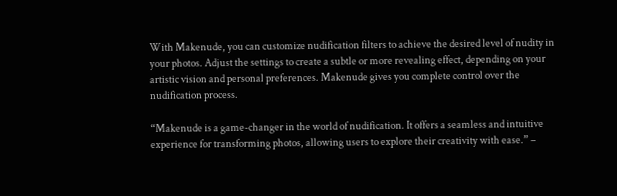With Makenude, you can customize nudification filters to achieve the desired level of nudity in your photos. Adjust the settings to create a subtle or more revealing effect, depending on your artistic vision and personal preferences. Makenude gives you complete control over the nudification process.

“Makenude is a game-changer in the world of nudification. It offers a seamless and intuitive experience for transforming photos, allowing users to explore their creativity with ease.” –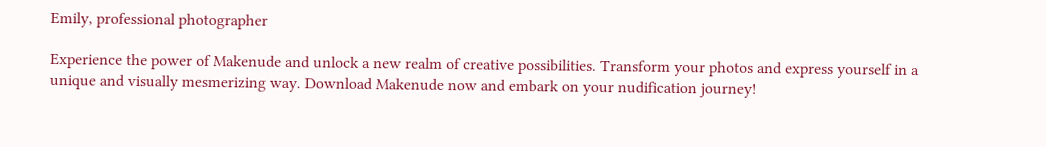Emily, professional photographer

Experience the power of Makenude and unlock a new realm of creative possibilities. Transform your photos and express yourself in a unique and visually mesmerizing way. Download Makenude now and embark on your nudification journey!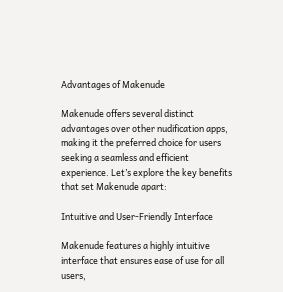Advantages of Makenude

Makenude offers several distinct advantages over other nudification apps, making it the preferred choice for users seeking a seamless and efficient experience. Let’s explore the key benefits that set Makenude apart:

Intuitive and User-Friendly Interface

Makenude features a highly intuitive interface that ensures ease of use for all users,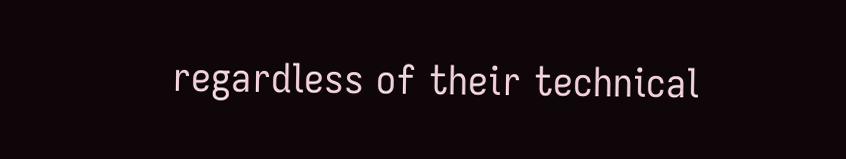regardless of their technical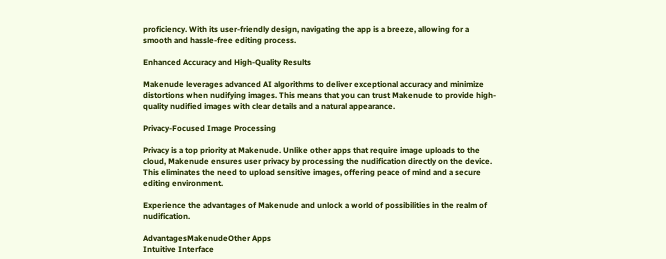proficiency. With its user-friendly design, navigating the app is a breeze, allowing for a smooth and hassle-free editing process.

Enhanced Accuracy and High-Quality Results

Makenude leverages advanced AI algorithms to deliver exceptional accuracy and minimize distortions when nudifying images. This means that you can trust Makenude to provide high-quality nudified images with clear details and a natural appearance.

Privacy-Focused Image Processing

Privacy is a top priority at Makenude. Unlike other apps that require image uploads to the cloud, Makenude ensures user privacy by processing the nudification directly on the device. This eliminates the need to upload sensitive images, offering peace of mind and a secure editing environment.

Experience the advantages of Makenude and unlock a world of possibilities in the realm of nudification.

AdvantagesMakenudeOther Apps
Intuitive Interface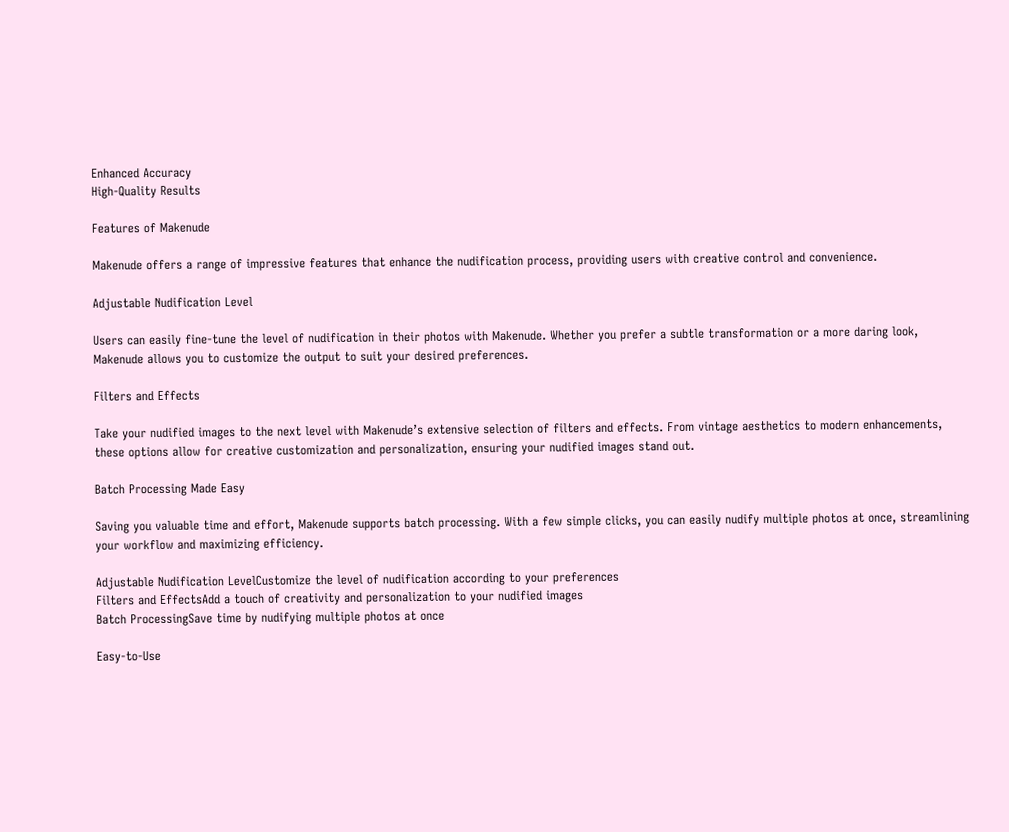Enhanced Accuracy
High-Quality Results

Features of Makenude

Makenude offers a range of impressive features that enhance the nudification process, providing users with creative control and convenience.

Adjustable Nudification Level

Users can easily fine-tune the level of nudification in their photos with Makenude. Whether you prefer a subtle transformation or a more daring look, Makenude allows you to customize the output to suit your desired preferences.

Filters and Effects

Take your nudified images to the next level with Makenude’s extensive selection of filters and effects. From vintage aesthetics to modern enhancements, these options allow for creative customization and personalization, ensuring your nudified images stand out.

Batch Processing Made Easy

Saving you valuable time and effort, Makenude supports batch processing. With a few simple clicks, you can easily nudify multiple photos at once, streamlining your workflow and maximizing efficiency.

Adjustable Nudification LevelCustomize the level of nudification according to your preferences
Filters and EffectsAdd a touch of creativity and personalization to your nudified images
Batch ProcessingSave time by nudifying multiple photos at once

Easy-to-Use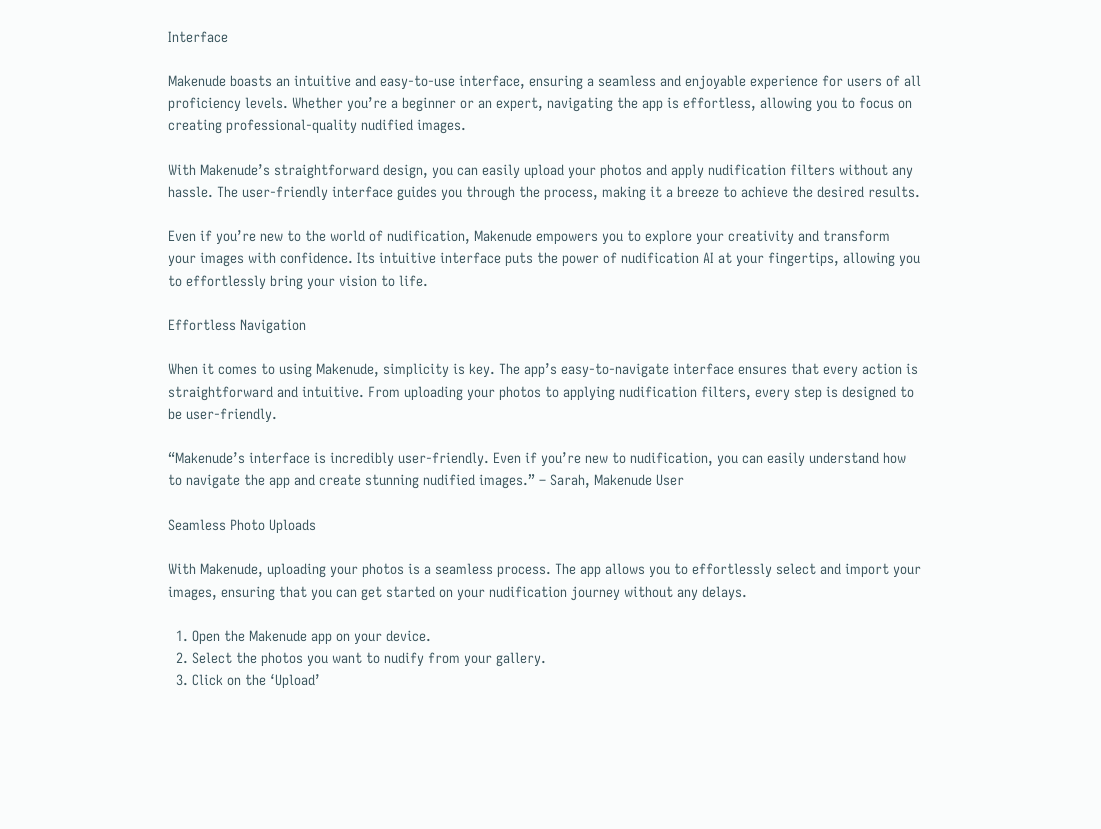Interface

Makenude boasts an intuitive and easy-to-use interface, ensuring a seamless and enjoyable experience for users of all proficiency levels. Whether you’re a beginner or an expert, navigating the app is effortless, allowing you to focus on creating professional-quality nudified images.

With Makenude’s straightforward design, you can easily upload your photos and apply nudification filters without any hassle. The user-friendly interface guides you through the process, making it a breeze to achieve the desired results.

Even if you’re new to the world of nudification, Makenude empowers you to explore your creativity and transform your images with confidence. Its intuitive interface puts the power of nudification AI at your fingertips, allowing you to effortlessly bring your vision to life.

Effortless Navigation

When it comes to using Makenude, simplicity is key. The app’s easy-to-navigate interface ensures that every action is straightforward and intuitive. From uploading your photos to applying nudification filters, every step is designed to be user-friendly.

“Makenude’s interface is incredibly user-friendly. Even if you’re new to nudification, you can easily understand how to navigate the app and create stunning nudified images.” – Sarah, Makenude User

Seamless Photo Uploads

With Makenude, uploading your photos is a seamless process. The app allows you to effortlessly select and import your images, ensuring that you can get started on your nudification journey without any delays.

  1. Open the Makenude app on your device.
  2. Select the photos you want to nudify from your gallery.
  3. Click on the ‘Upload’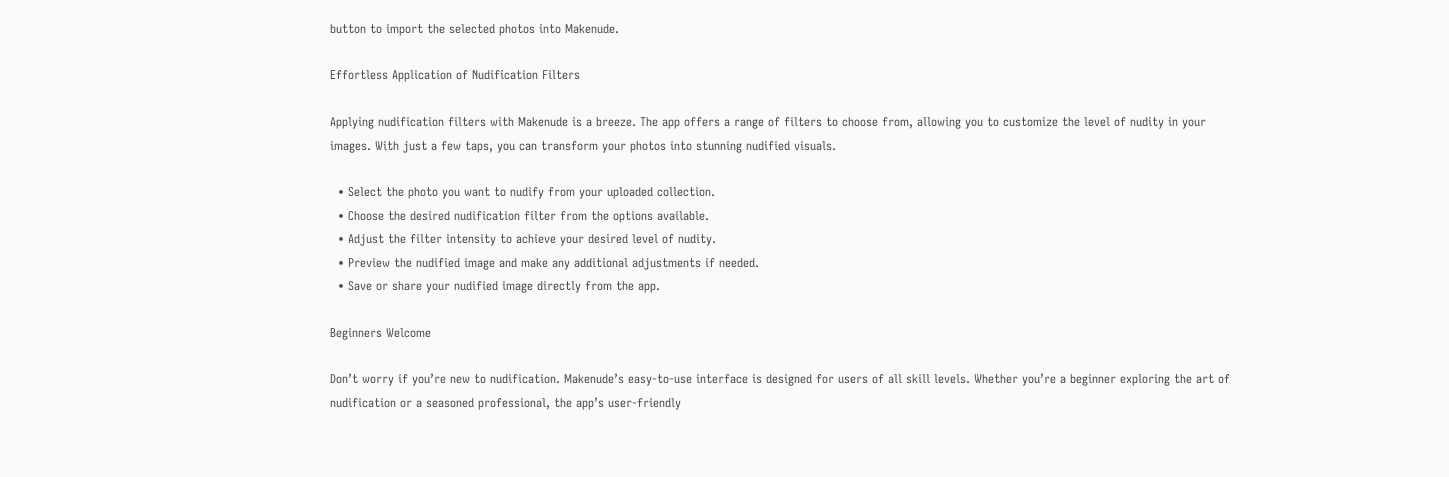button to import the selected photos into Makenude.

Effortless Application of Nudification Filters

Applying nudification filters with Makenude is a breeze. The app offers a range of filters to choose from, allowing you to customize the level of nudity in your images. With just a few taps, you can transform your photos into stunning nudified visuals.

  • Select the photo you want to nudify from your uploaded collection.
  • Choose the desired nudification filter from the options available.
  • Adjust the filter intensity to achieve your desired level of nudity.
  • Preview the nudified image and make any additional adjustments if needed.
  • Save or share your nudified image directly from the app.

Beginners Welcome

Don’t worry if you’re new to nudification. Makenude’s easy-to-use interface is designed for users of all skill levels. Whether you’re a beginner exploring the art of nudification or a seasoned professional, the app’s user-friendly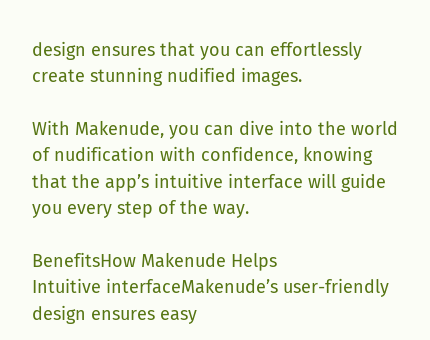design ensures that you can effortlessly create stunning nudified images.

With Makenude, you can dive into the world of nudification with confidence, knowing that the app’s intuitive interface will guide you every step of the way.

BenefitsHow Makenude Helps
Intuitive interfaceMakenude’s user-friendly design ensures easy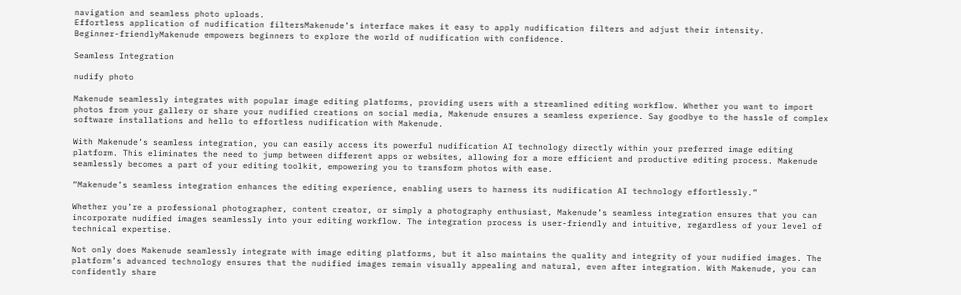navigation and seamless photo uploads.
Effortless application of nudification filtersMakenude’s interface makes it easy to apply nudification filters and adjust their intensity.
Beginner-friendlyMakenude empowers beginners to explore the world of nudification with confidence.

Seamless Integration

nudify photo

Makenude seamlessly integrates with popular image editing platforms, providing users with a streamlined editing workflow. Whether you want to import photos from your gallery or share your nudified creations on social media, Makenude ensures a seamless experience. Say goodbye to the hassle of complex software installations and hello to effortless nudification with Makenude.

With Makenude’s seamless integration, you can easily access its powerful nudification AI technology directly within your preferred image editing platform. This eliminates the need to jump between different apps or websites, allowing for a more efficient and productive editing process. Makenude seamlessly becomes a part of your editing toolkit, empowering you to transform photos with ease.

“Makenude’s seamless integration enhances the editing experience, enabling users to harness its nudification AI technology effortlessly.”

Whether you’re a professional photographer, content creator, or simply a photography enthusiast, Makenude’s seamless integration ensures that you can incorporate nudified images seamlessly into your editing workflow. The integration process is user-friendly and intuitive, regardless of your level of technical expertise.

Not only does Makenude seamlessly integrate with image editing platforms, but it also maintains the quality and integrity of your nudified images. The platform’s advanced technology ensures that the nudified images remain visually appealing and natural, even after integration. With Makenude, you can confidently share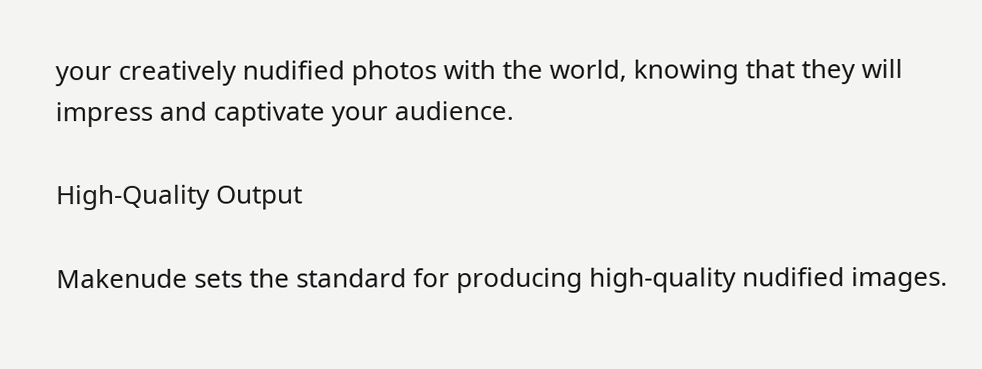your creatively nudified photos with the world, knowing that they will impress and captivate your audience.

High-Quality Output

Makenude sets the standard for producing high-quality nudified images.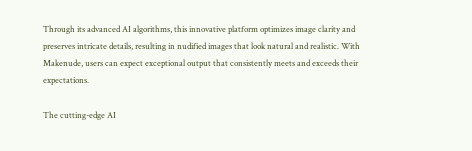Through its advanced AI algorithms, this innovative platform optimizes image clarity and preserves intricate details, resulting in nudified images that look natural and realistic. With Makenude, users can expect exceptional output that consistently meets and exceeds their expectations.

The cutting-edge AI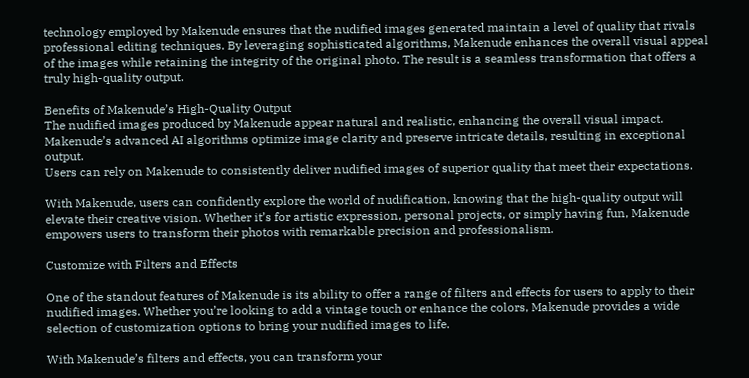technology employed by Makenude ensures that the nudified images generated maintain a level of quality that rivals professional editing techniques. By leveraging sophisticated algorithms, Makenude enhances the overall visual appeal of the images while retaining the integrity of the original photo. The result is a seamless transformation that offers a truly high-quality output.

Benefits of Makenude’s High-Quality Output
The nudified images produced by Makenude appear natural and realistic, enhancing the overall visual impact.
Makenude’s advanced AI algorithms optimize image clarity and preserve intricate details, resulting in exceptional output.
Users can rely on Makenude to consistently deliver nudified images of superior quality that meet their expectations.

With Makenude, users can confidently explore the world of nudification, knowing that the high-quality output will elevate their creative vision. Whether it’s for artistic expression, personal projects, or simply having fun, Makenude empowers users to transform their photos with remarkable precision and professionalism.

Customize with Filters and Effects

One of the standout features of Makenude is its ability to offer a range of filters and effects for users to apply to their nudified images. Whether you’re looking to add a vintage touch or enhance the colors, Makenude provides a wide selection of customization options to bring your nudified images to life.

With Makenude’s filters and effects, you can transform your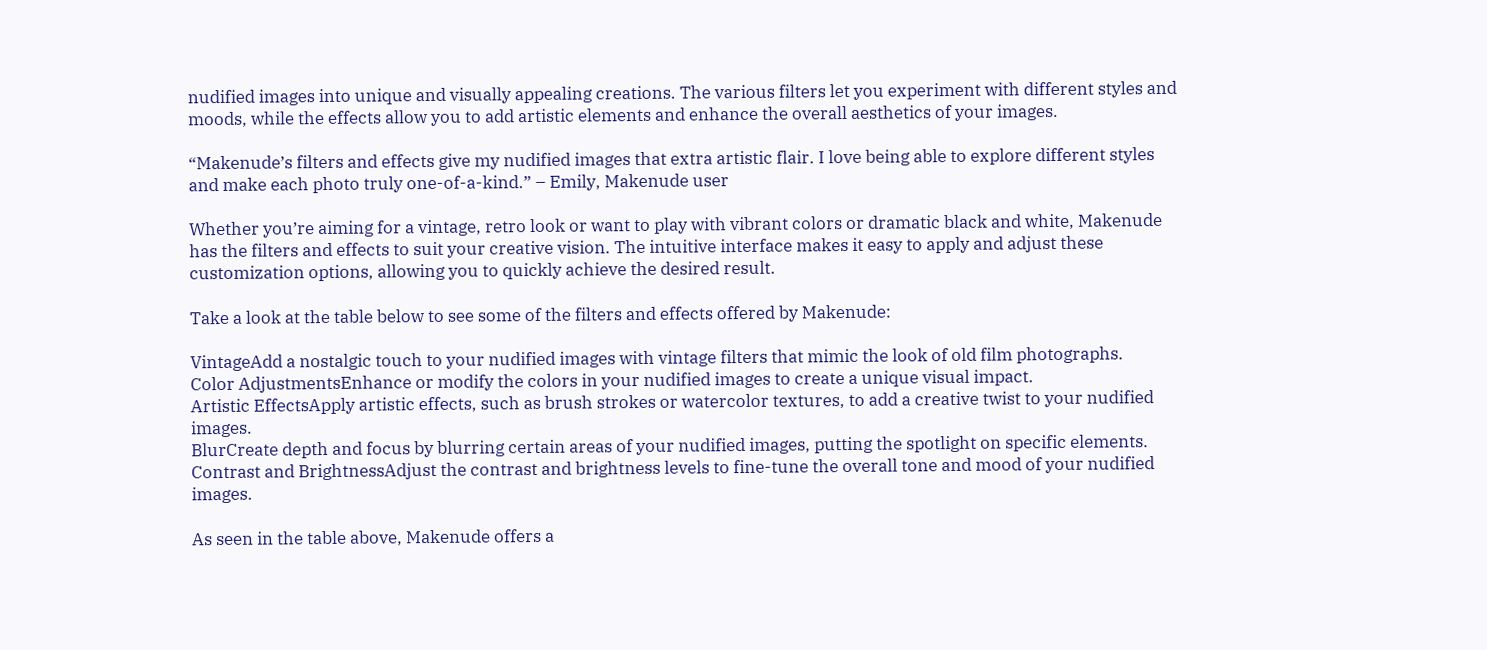nudified images into unique and visually appealing creations. The various filters let you experiment with different styles and moods, while the effects allow you to add artistic elements and enhance the overall aesthetics of your images.

“Makenude’s filters and effects give my nudified images that extra artistic flair. I love being able to explore different styles and make each photo truly one-of-a-kind.” – Emily, Makenude user

Whether you’re aiming for a vintage, retro look or want to play with vibrant colors or dramatic black and white, Makenude has the filters and effects to suit your creative vision. The intuitive interface makes it easy to apply and adjust these customization options, allowing you to quickly achieve the desired result.

Take a look at the table below to see some of the filters and effects offered by Makenude:

VintageAdd a nostalgic touch to your nudified images with vintage filters that mimic the look of old film photographs.
Color AdjustmentsEnhance or modify the colors in your nudified images to create a unique visual impact.
Artistic EffectsApply artistic effects, such as brush strokes or watercolor textures, to add a creative twist to your nudified images.
BlurCreate depth and focus by blurring certain areas of your nudified images, putting the spotlight on specific elements.
Contrast and BrightnessAdjust the contrast and brightness levels to fine-tune the overall tone and mood of your nudified images.

As seen in the table above, Makenude offers a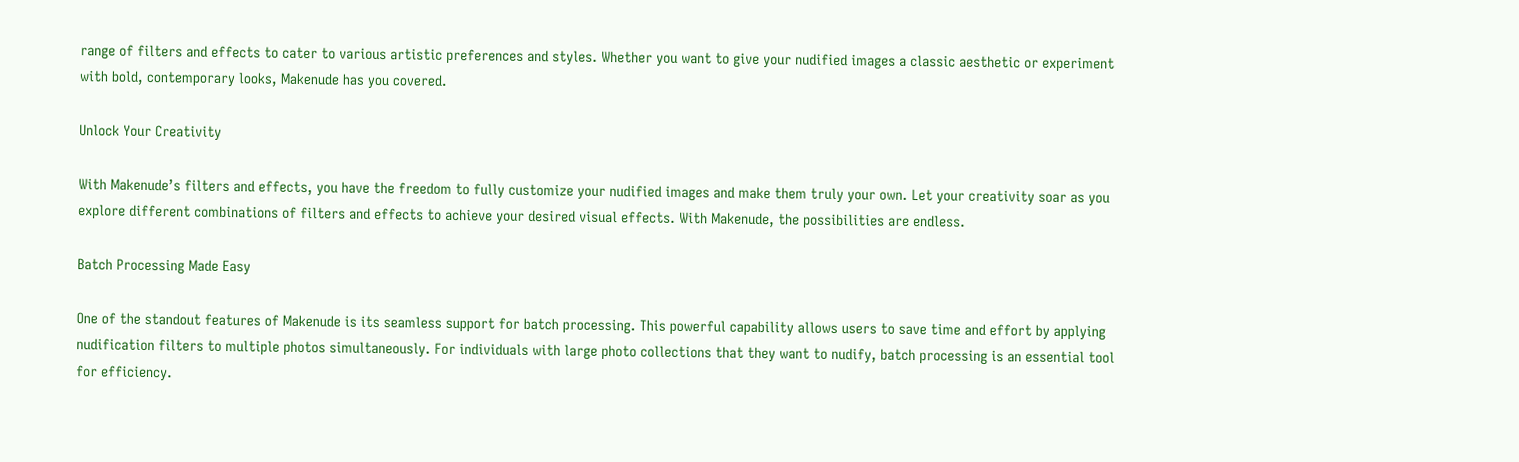range of filters and effects to cater to various artistic preferences and styles. Whether you want to give your nudified images a classic aesthetic or experiment with bold, contemporary looks, Makenude has you covered.

Unlock Your Creativity

With Makenude’s filters and effects, you have the freedom to fully customize your nudified images and make them truly your own. Let your creativity soar as you explore different combinations of filters and effects to achieve your desired visual effects. With Makenude, the possibilities are endless.

Batch Processing Made Easy

One of the standout features of Makenude is its seamless support for batch processing. This powerful capability allows users to save time and effort by applying nudification filters to multiple photos simultaneously. For individuals with large photo collections that they want to nudify, batch processing is an essential tool for efficiency.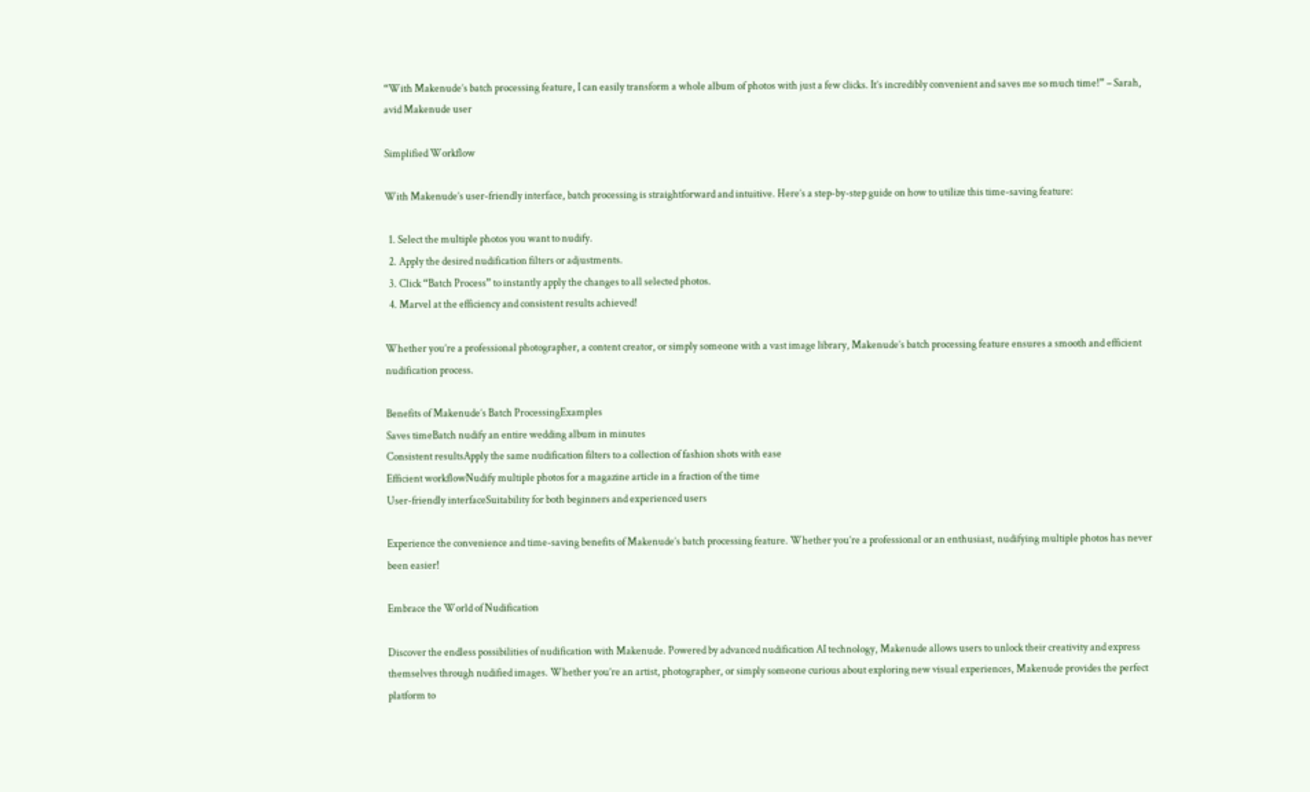“With Makenude’s batch processing feature, I can easily transform a whole album of photos with just a few clicks. It’s incredibly convenient and saves me so much time!” – Sarah, avid Makenude user

Simplified Workflow

With Makenude’s user-friendly interface, batch processing is straightforward and intuitive. Here’s a step-by-step guide on how to utilize this time-saving feature:

  1. Select the multiple photos you want to nudify.
  2. Apply the desired nudification filters or adjustments.
  3. Click “Batch Process” to instantly apply the changes to all selected photos.
  4. Marvel at the efficiency and consistent results achieved!

Whether you’re a professional photographer, a content creator, or simply someone with a vast image library, Makenude’s batch processing feature ensures a smooth and efficient nudification process.

Benefits of Makenude’s Batch ProcessingExamples
Saves timeBatch nudify an entire wedding album in minutes
Consistent resultsApply the same nudification filters to a collection of fashion shots with ease
Efficient workflowNudify multiple photos for a magazine article in a fraction of the time
User-friendly interfaceSuitability for both beginners and experienced users

Experience the convenience and time-saving benefits of Makenude’s batch processing feature. Whether you’re a professional or an enthusiast, nudifying multiple photos has never been easier!

Embrace the World of Nudification

Discover the endless possibilities of nudification with Makenude. Powered by advanced nudification AI technology, Makenude allows users to unlock their creativity and express themselves through nudified images. Whether you’re an artist, photographer, or simply someone curious about exploring new visual experiences, Makenude provides the perfect platform to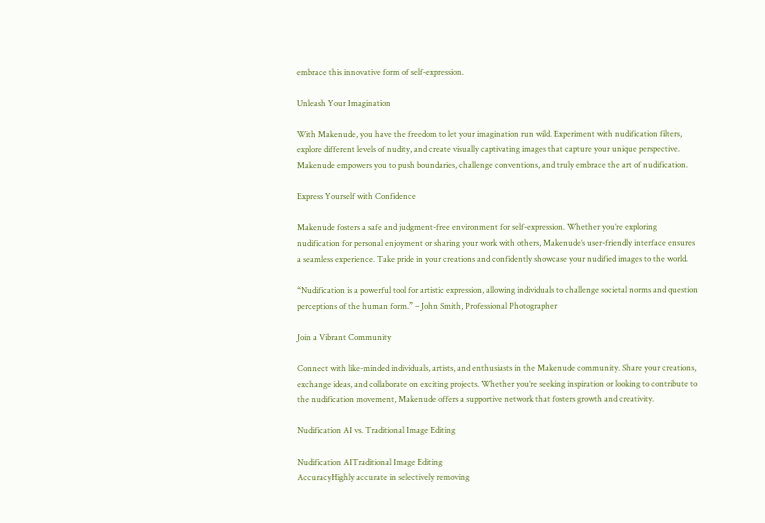embrace this innovative form of self-expression.

Unleash Your Imagination

With Makenude, you have the freedom to let your imagination run wild. Experiment with nudification filters, explore different levels of nudity, and create visually captivating images that capture your unique perspective. Makenude empowers you to push boundaries, challenge conventions, and truly embrace the art of nudification.

Express Yourself with Confidence

Makenude fosters a safe and judgment-free environment for self-expression. Whether you’re exploring nudification for personal enjoyment or sharing your work with others, Makenude’s user-friendly interface ensures a seamless experience. Take pride in your creations and confidently showcase your nudified images to the world.

“Nudification is a powerful tool for artistic expression, allowing individuals to challenge societal norms and question perceptions of the human form.” – John Smith, Professional Photographer

Join a Vibrant Community

Connect with like-minded individuals, artists, and enthusiasts in the Makenude community. Share your creations, exchange ideas, and collaborate on exciting projects. Whether you’re seeking inspiration or looking to contribute to the nudification movement, Makenude offers a supportive network that fosters growth and creativity.

Nudification AI vs. Traditional Image Editing

Nudification AITraditional Image Editing
AccuracyHighly accurate in selectively removing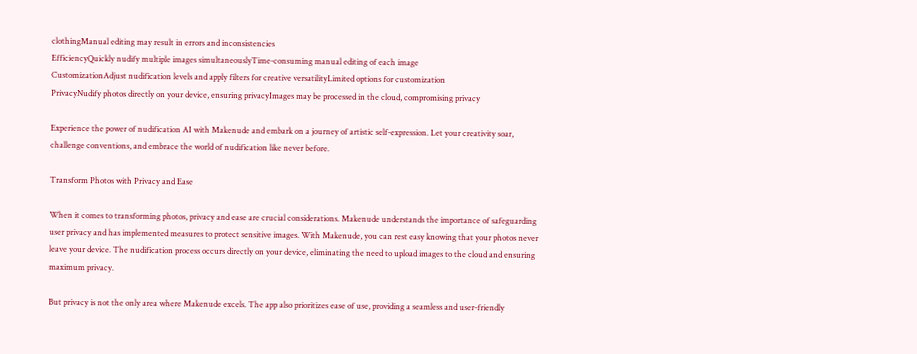clothingManual editing may result in errors and inconsistencies
EfficiencyQuickly nudify multiple images simultaneouslyTime-consuming manual editing of each image
CustomizationAdjust nudification levels and apply filters for creative versatilityLimited options for customization
PrivacyNudify photos directly on your device, ensuring privacyImages may be processed in the cloud, compromising privacy

Experience the power of nudification AI with Makenude and embark on a journey of artistic self-expression. Let your creativity soar, challenge conventions, and embrace the world of nudification like never before.

Transform Photos with Privacy and Ease

When it comes to transforming photos, privacy and ease are crucial considerations. Makenude understands the importance of safeguarding user privacy and has implemented measures to protect sensitive images. With Makenude, you can rest easy knowing that your photos never leave your device. The nudification process occurs directly on your device, eliminating the need to upload images to the cloud and ensuring maximum privacy.

But privacy is not the only area where Makenude excels. The app also prioritizes ease of use, providing a seamless and user-friendly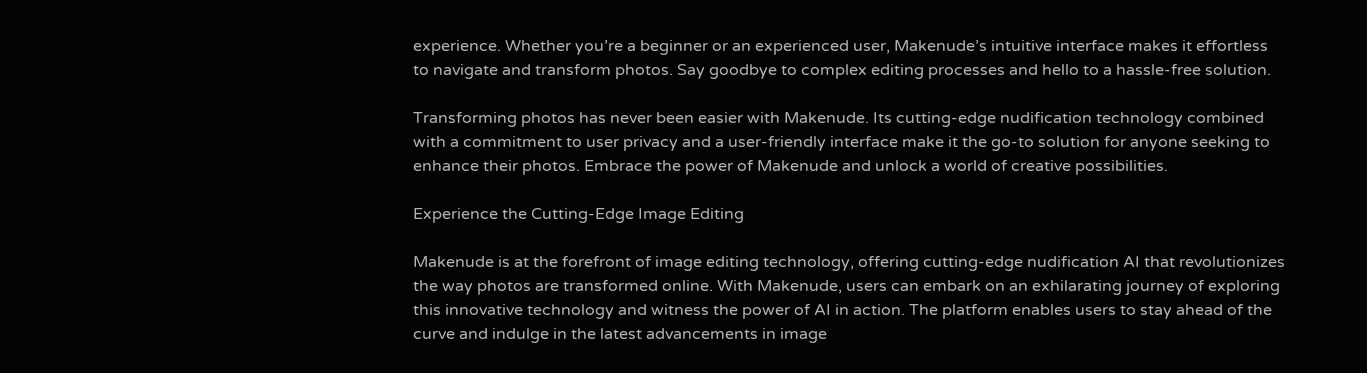experience. Whether you’re a beginner or an experienced user, Makenude’s intuitive interface makes it effortless to navigate and transform photos. Say goodbye to complex editing processes and hello to a hassle-free solution.

Transforming photos has never been easier with Makenude. Its cutting-edge nudification technology combined with a commitment to user privacy and a user-friendly interface make it the go-to solution for anyone seeking to enhance their photos. Embrace the power of Makenude and unlock a world of creative possibilities.

Experience the Cutting-Edge Image Editing

Makenude is at the forefront of image editing technology, offering cutting-edge nudification AI that revolutionizes the way photos are transformed online. With Makenude, users can embark on an exhilarating journey of exploring this innovative technology and witness the power of AI in action. The platform enables users to stay ahead of the curve and indulge in the latest advancements in image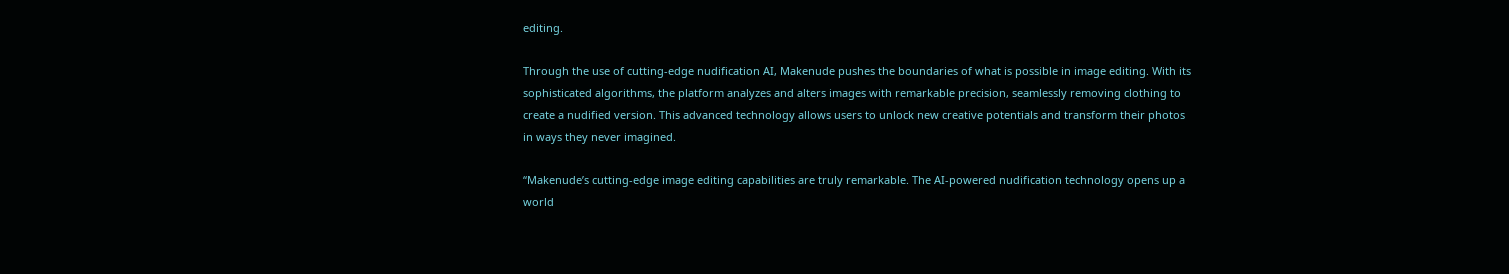editing.

Through the use of cutting-edge nudification AI, Makenude pushes the boundaries of what is possible in image editing. With its sophisticated algorithms, the platform analyzes and alters images with remarkable precision, seamlessly removing clothing to create a nudified version. This advanced technology allows users to unlock new creative potentials and transform their photos in ways they never imagined.

“Makenude’s cutting-edge image editing capabilities are truly remarkable. The AI-powered nudification technology opens up a world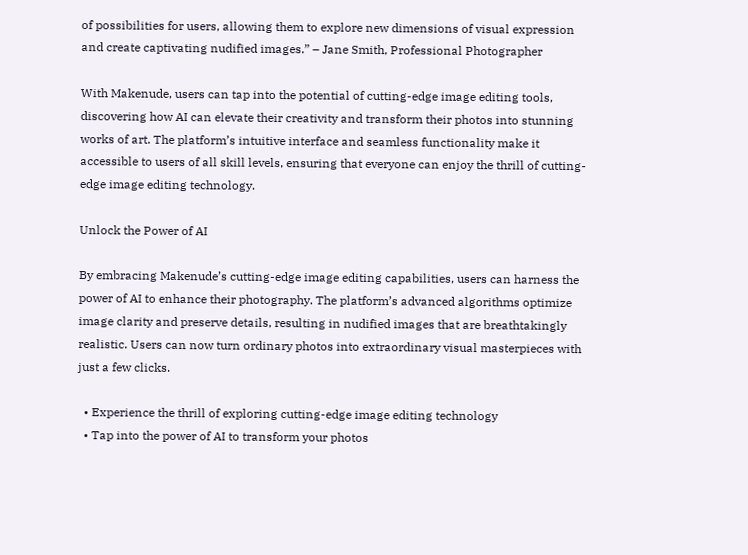of possibilities for users, allowing them to explore new dimensions of visual expression and create captivating nudified images.” – Jane Smith, Professional Photographer

With Makenude, users can tap into the potential of cutting-edge image editing tools, discovering how AI can elevate their creativity and transform their photos into stunning works of art. The platform’s intuitive interface and seamless functionality make it accessible to users of all skill levels, ensuring that everyone can enjoy the thrill of cutting-edge image editing technology.

Unlock the Power of AI

By embracing Makenude’s cutting-edge image editing capabilities, users can harness the power of AI to enhance their photography. The platform’s advanced algorithms optimize image clarity and preserve details, resulting in nudified images that are breathtakingly realistic. Users can now turn ordinary photos into extraordinary visual masterpieces with just a few clicks.

  • Experience the thrill of exploring cutting-edge image editing technology
  • Tap into the power of AI to transform your photos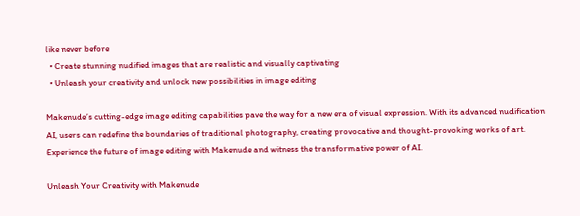like never before
  • Create stunning nudified images that are realistic and visually captivating
  • Unleash your creativity and unlock new possibilities in image editing

Makenude’s cutting-edge image editing capabilities pave the way for a new era of visual expression. With its advanced nudification AI, users can redefine the boundaries of traditional photography, creating provocative and thought-provoking works of art. Experience the future of image editing with Makenude and witness the transformative power of AI.

Unleash Your Creativity with Makenude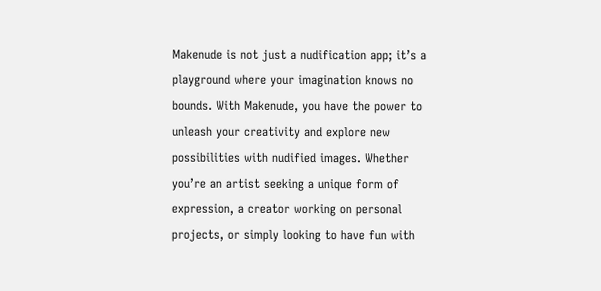Makenude is not just a nudification app; it’s a playground where your imagination knows no bounds. With Makenude, you have the power to unleash your creativity and explore new possibilities with nudified images. Whether you’re an artist seeking a unique form of expression, a creator working on personal projects, or simply looking to have fun with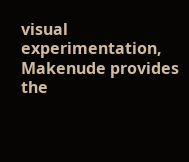visual experimentation, Makenude provides the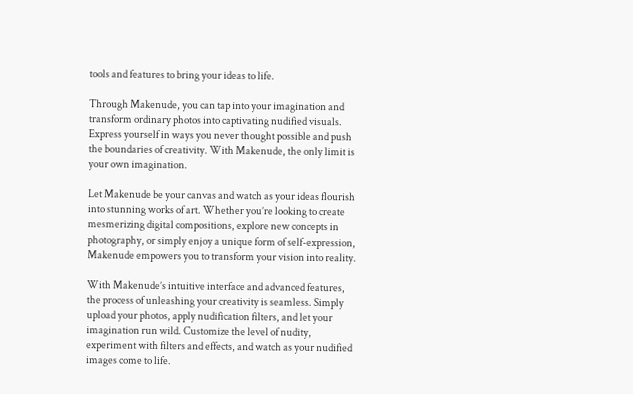tools and features to bring your ideas to life.

Through Makenude, you can tap into your imagination and transform ordinary photos into captivating nudified visuals. Express yourself in ways you never thought possible and push the boundaries of creativity. With Makenude, the only limit is your own imagination.

Let Makenude be your canvas and watch as your ideas flourish into stunning works of art. Whether you’re looking to create mesmerizing digital compositions, explore new concepts in photography, or simply enjoy a unique form of self-expression, Makenude empowers you to transform your vision into reality.

With Makenude’s intuitive interface and advanced features, the process of unleashing your creativity is seamless. Simply upload your photos, apply nudification filters, and let your imagination run wild. Customize the level of nudity, experiment with filters and effects, and watch as your nudified images come to life.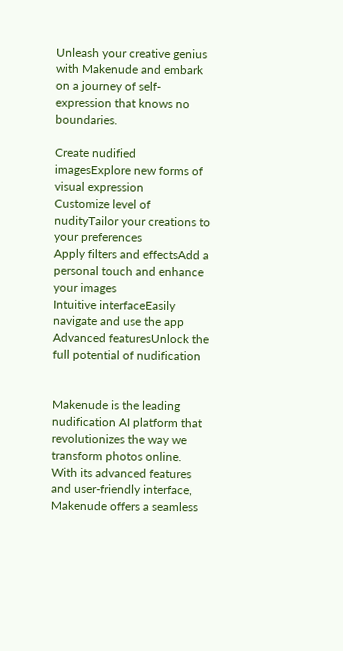Unleash your creative genius with Makenude and embark on a journey of self-expression that knows no boundaries.

Create nudified imagesExplore new forms of visual expression
Customize level of nudityTailor your creations to your preferences
Apply filters and effectsAdd a personal touch and enhance your images
Intuitive interfaceEasily navigate and use the app
Advanced featuresUnlock the full potential of nudification


Makenude is the leading nudification AI platform that revolutionizes the way we transform photos online. With its advanced features and user-friendly interface, Makenude offers a seamless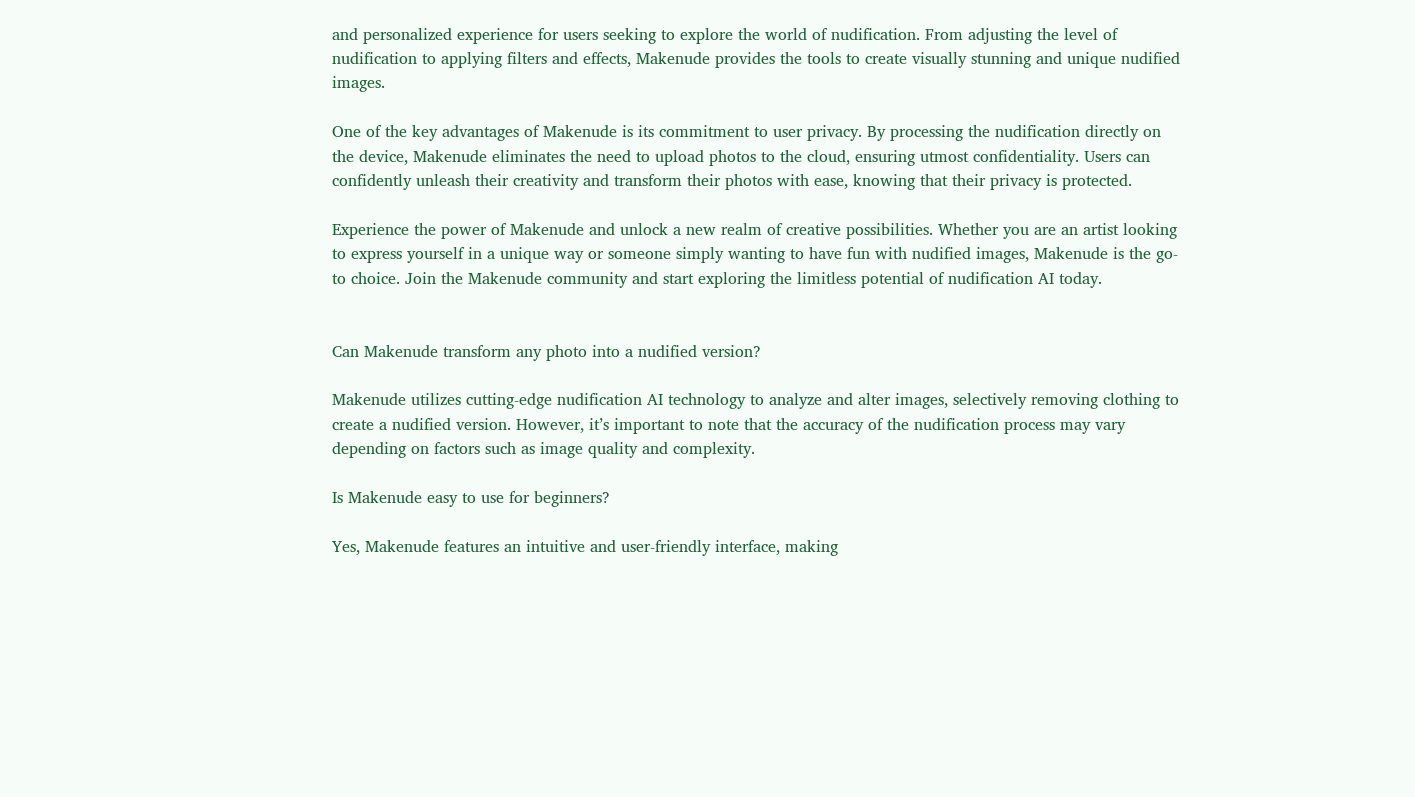and personalized experience for users seeking to explore the world of nudification. From adjusting the level of nudification to applying filters and effects, Makenude provides the tools to create visually stunning and unique nudified images.

One of the key advantages of Makenude is its commitment to user privacy. By processing the nudification directly on the device, Makenude eliminates the need to upload photos to the cloud, ensuring utmost confidentiality. Users can confidently unleash their creativity and transform their photos with ease, knowing that their privacy is protected.

Experience the power of Makenude and unlock a new realm of creative possibilities. Whether you are an artist looking to express yourself in a unique way or someone simply wanting to have fun with nudified images, Makenude is the go-to choice. Join the Makenude community and start exploring the limitless potential of nudification AI today.


Can Makenude transform any photo into a nudified version?

Makenude utilizes cutting-edge nudification AI technology to analyze and alter images, selectively removing clothing to create a nudified version. However, it’s important to note that the accuracy of the nudification process may vary depending on factors such as image quality and complexity.

Is Makenude easy to use for beginners?

Yes, Makenude features an intuitive and user-friendly interface, making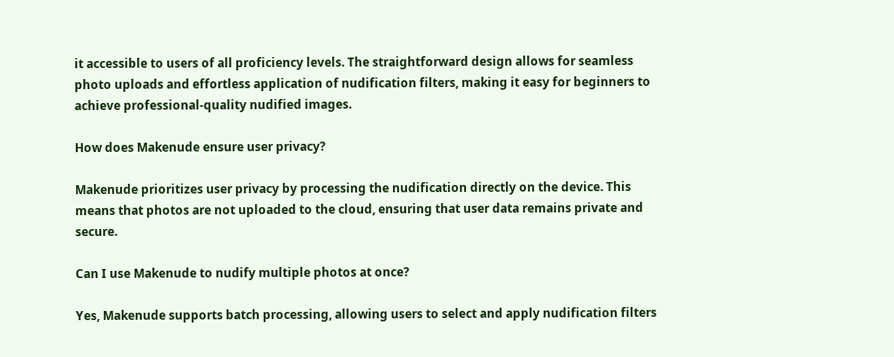it accessible to users of all proficiency levels. The straightforward design allows for seamless photo uploads and effortless application of nudification filters, making it easy for beginners to achieve professional-quality nudified images.

How does Makenude ensure user privacy?

Makenude prioritizes user privacy by processing the nudification directly on the device. This means that photos are not uploaded to the cloud, ensuring that user data remains private and secure.

Can I use Makenude to nudify multiple photos at once?

Yes, Makenude supports batch processing, allowing users to select and apply nudification filters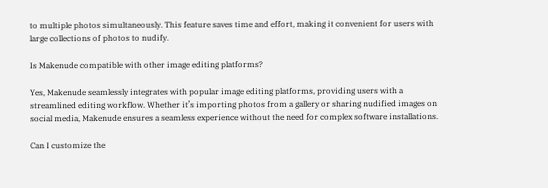to multiple photos simultaneously. This feature saves time and effort, making it convenient for users with large collections of photos to nudify.

Is Makenude compatible with other image editing platforms?

Yes, Makenude seamlessly integrates with popular image editing platforms, providing users with a streamlined editing workflow. Whether it’s importing photos from a gallery or sharing nudified images on social media, Makenude ensures a seamless experience without the need for complex software installations.

Can I customize the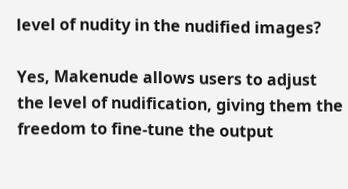level of nudity in the nudified images?

Yes, Makenude allows users to adjust the level of nudification, giving them the freedom to fine-tune the output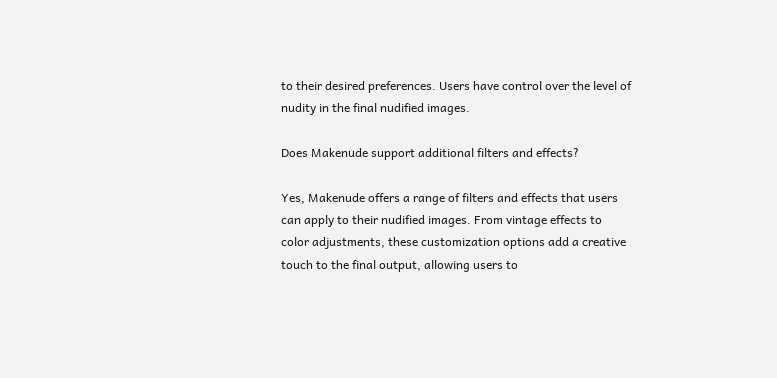to their desired preferences. Users have control over the level of nudity in the final nudified images.

Does Makenude support additional filters and effects?

Yes, Makenude offers a range of filters and effects that users can apply to their nudified images. From vintage effects to color adjustments, these customization options add a creative touch to the final output, allowing users to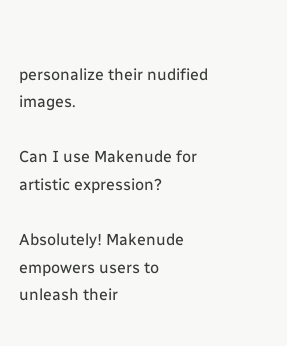personalize their nudified images.

Can I use Makenude for artistic expression?

Absolutely! Makenude empowers users to unleash their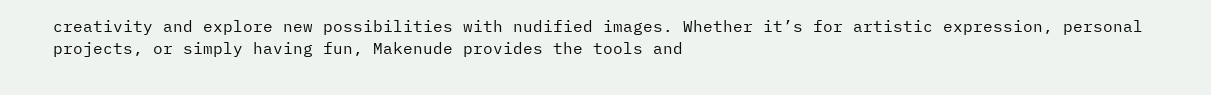creativity and explore new possibilities with nudified images. Whether it’s for artistic expression, personal projects, or simply having fun, Makenude provides the tools and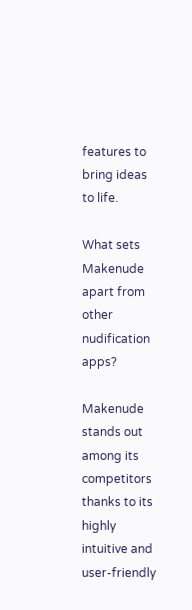features to bring ideas to life.

What sets Makenude apart from other nudification apps?

Makenude stands out among its competitors thanks to its highly intuitive and user-friendly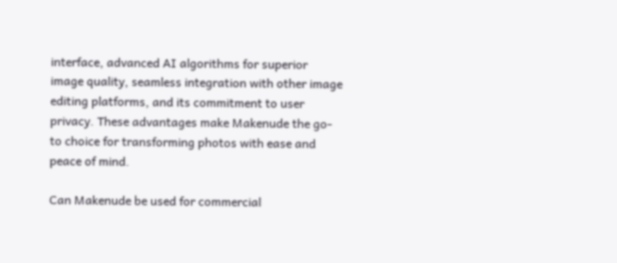interface, advanced AI algorithms for superior image quality, seamless integration with other image editing platforms, and its commitment to user privacy. These advantages make Makenude the go-to choice for transforming photos with ease and peace of mind.

Can Makenude be used for commercial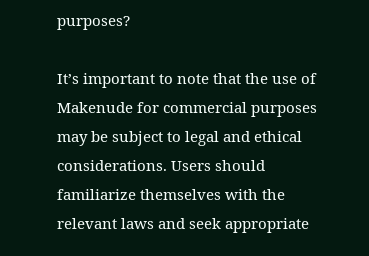purposes?

It’s important to note that the use of Makenude for commercial purposes may be subject to legal and ethical considerations. Users should familiarize themselves with the relevant laws and seek appropriate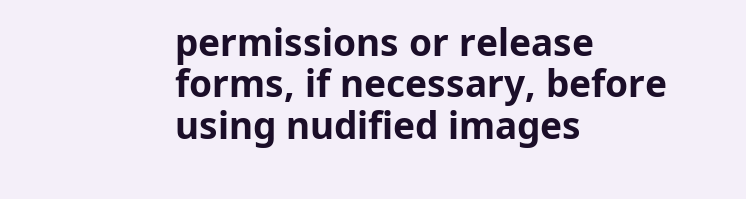permissions or release forms, if necessary, before using nudified images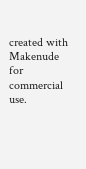created with Makenude for commercial use.